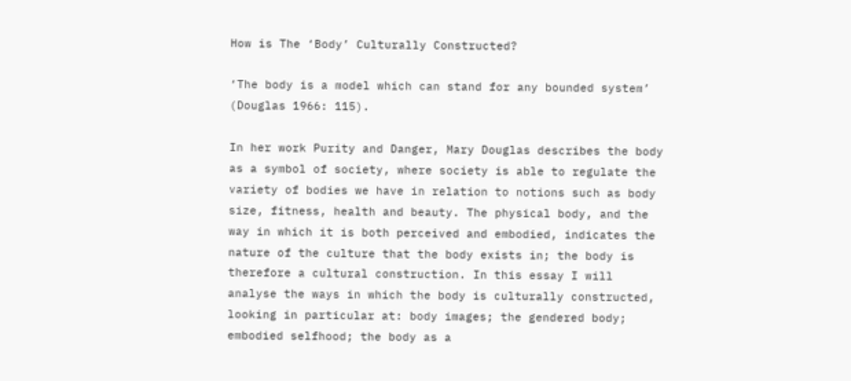How is The ‘Body’ Culturally Constructed?

‘The body is a model which can stand for any bounded system’ (Douglas 1966: 115).

In her work Purity and Danger, Mary Douglas describes the body as a symbol of society, where society is able to regulate the variety of bodies we have in relation to notions such as body size, fitness, health and beauty. The physical body, and the way in which it is both perceived and embodied, indicates the nature of the culture that the body exists in; the body is therefore a cultural construction. In this essay I will analyse the ways in which the body is culturally constructed, looking in particular at: body images; the gendered body; embodied selfhood; the body as a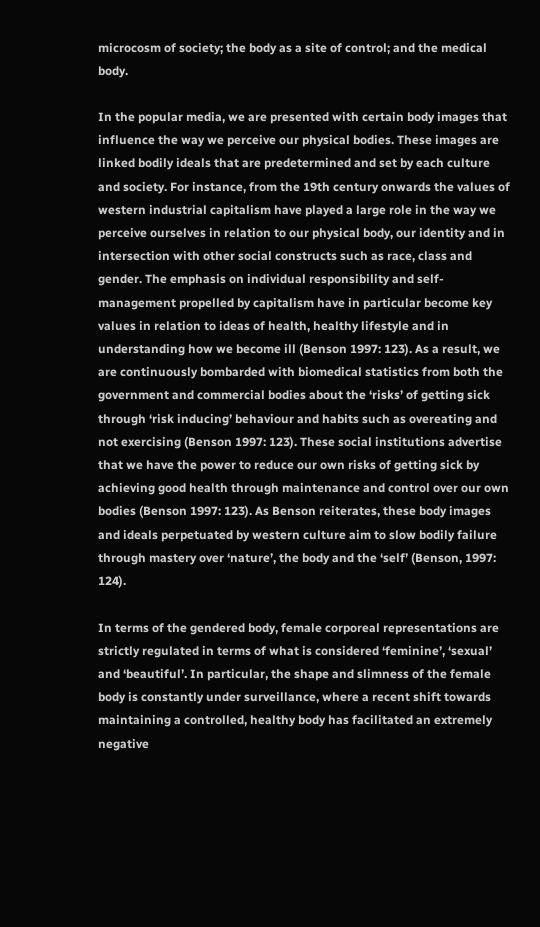microcosm of society; the body as a site of control; and the medical body.

In the popular media, we are presented with certain body images that influence the way we perceive our physical bodies. These images are linked bodily ideals that are predetermined and set by each culture and society. For instance, from the 19th century onwards the values of western industrial capitalism have played a large role in the way we perceive ourselves in relation to our physical body, our identity and in intersection with other social constructs such as race, class and gender. The emphasis on individual responsibility and self-management propelled by capitalism have in particular become key values in relation to ideas of health, healthy lifestyle and in understanding how we become ill (Benson 1997: 123). As a result, we are continuously bombarded with biomedical statistics from both the government and commercial bodies about the ‘risks’ of getting sick through ‘risk inducing’ behaviour and habits such as overeating and not exercising (Benson 1997: 123). These social institutions advertise that we have the power to reduce our own risks of getting sick by achieving good health through maintenance and control over our own bodies (Benson 1997: 123). As Benson reiterates, these body images and ideals perpetuated by western culture aim to slow bodily failure through mastery over ‘nature’, the body and the ‘self’ (Benson, 1997: 124).

In terms of the gendered body, female corporeal representations are strictly regulated in terms of what is considered ‘feminine’, ‘sexual’ and ‘beautiful’. In particular, the shape and slimness of the female body is constantly under surveillance, where a recent shift towards maintaining a controlled, healthy body has facilitated an extremely negative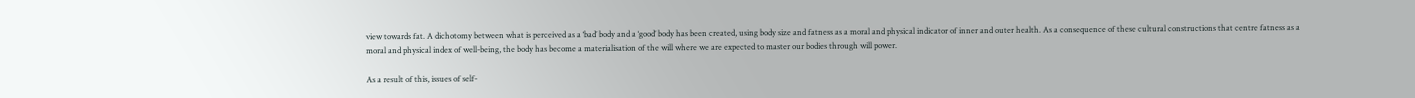view towards fat. A dichotomy between what is perceived as a ‘bad’ body and a ‘good’ body has been created, using body size and fatness as a moral and physical indicator of inner and outer health. As a consequence of these cultural constructions that centre fatness as a moral and physical index of well-being, the body has become a materialisation of the will where we are expected to master our bodies through will power.

As a result of this, issues of self-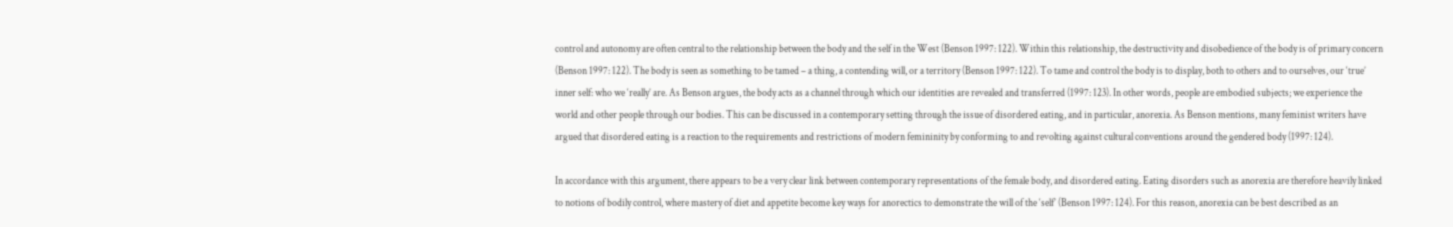control and autonomy are often central to the relationship between the body and the self in the West (Benson 1997: 122). Within this relationship, the destructivity and disobedience of the body is of primary concern (Benson 1997: 122). The body is seen as something to be tamed – a thing, a contending will, or a territory (Benson 1997: 122). To tame and control the body is to display, both to others and to ourselves, our ‘true’ inner self: who we ‘really’ are. As Benson argues, the body acts as a channel through which our identities are revealed and transferred (1997: 123). In other words, people are embodied subjects; we experience the world and other people through our bodies. This can be discussed in a contemporary setting through the issue of disordered eating, and in particular, anorexia. As Benson mentions, many feminist writers have argued that disordered eating is a reaction to the requirements and restrictions of modern femininity by conforming to and revolting against cultural conventions around the gendered body (1997: 124).

In accordance with this argument, there appears to be a very clear link between contemporary representations of the female body, and disordered eating. Eating disorders such as anorexia are therefore heavily linked to notions of bodily control, where mastery of diet and appetite become key ways for anorectics to demonstrate the will of the ‘self’ (Benson 1997: 124). For this reason, anorexia can be best described as an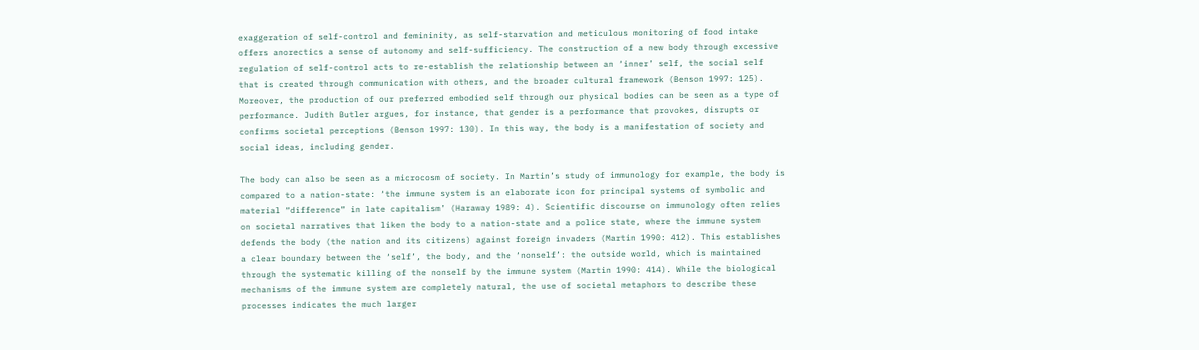exaggeration of self-control and femininity, as self-starvation and meticulous monitoring of food intake offers anorectics a sense of autonomy and self-sufficiency. The construction of a new body through excessive regulation of self-control acts to re-establish the relationship between an ‘inner’ self, the social self that is created through communication with others, and the broader cultural framework (Benson 1997: 125). Moreover, the production of our preferred embodied self through our physical bodies can be seen as a type of performance. Judith Butler argues, for instance, that gender is a performance that provokes, disrupts or confirms societal perceptions (Benson 1997: 130). In this way, the body is a manifestation of society and social ideas, including gender.

The body can also be seen as a microcosm of society. In Martin’s study of immunology for example, the body is compared to a nation-state: ‘the immune system is an elaborate icon for principal systems of symbolic and material “difference” in late capitalism’ (Haraway 1989: 4). Scientific discourse on immunology often relies on societal narratives that liken the body to a nation-state and a police state, where the immune system defends the body (the nation and its citizens) against foreign invaders (Martin 1990: 412). This establishes a clear boundary between the ‘self’, the body, and the ‘nonself’: the outside world, which is maintained through the systematic killing of the nonself by the immune system (Martin 1990: 414). While the biological mechanisms of the immune system are completely natural, the use of societal metaphors to describe these processes indicates the much larger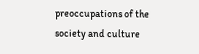preoccupations of the society and culture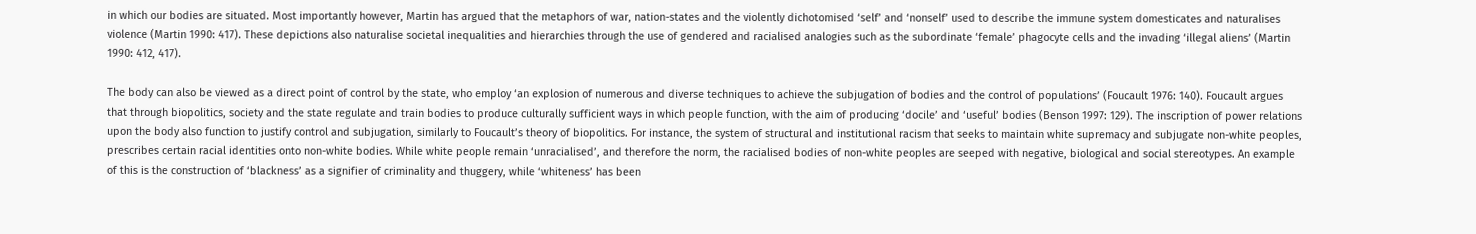in which our bodies are situated. Most importantly however, Martin has argued that the metaphors of war, nation-states and the violently dichotomised ‘self’ and ‘nonself’ used to describe the immune system domesticates and naturalises violence (Martin 1990: 417). These depictions also naturalise societal inequalities and hierarchies through the use of gendered and racialised analogies such as the subordinate ‘female’ phagocyte cells and the invading ‘illegal aliens’ (Martin 1990: 412, 417).

The body can also be viewed as a direct point of control by the state, who employ ‘an explosion of numerous and diverse techniques to achieve the subjugation of bodies and the control of populations’ (Foucault 1976: 140). Foucault argues that through biopolitics, society and the state regulate and train bodies to produce culturally sufficient ways in which people function, with the aim of producing ‘docile’ and ‘useful’ bodies (Benson 1997: 129). The inscription of power relations upon the body also function to justify control and subjugation, similarly to Foucault’s theory of biopolitics. For instance, the system of structural and institutional racism that seeks to maintain white supremacy and subjugate non-white peoples, prescribes certain racial identities onto non-white bodies. While white people remain ‘unracialised’, and therefore the norm, the racialised bodies of non-white peoples are seeped with negative, biological and social stereotypes. An example of this is the construction of ‘blackness’ as a signifier of criminality and thuggery, while ‘whiteness’ has been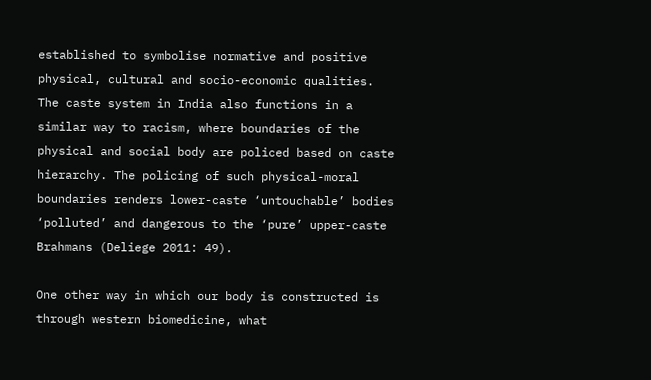established to symbolise normative and positive physical, cultural and socio-economic qualities. The caste system in India also functions in a similar way to racism, where boundaries of the physical and social body are policed based on caste hierarchy. The policing of such physical-moral boundaries renders lower-caste ‘untouchable’ bodies ‘polluted’ and dangerous to the ‘pure’ upper-caste Brahmans (Deliege 2011: 49).

One other way in which our body is constructed is through western biomedicine, what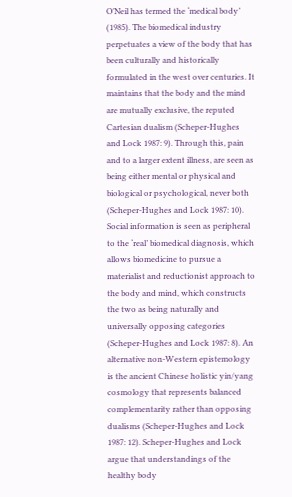O’Neil has termed the ‘medical body’ (1985). The biomedical industry perpetuates a view of the body that has been culturally and historically formulated in the west over centuries. It maintains that the body and the mind are mutually exclusive, the reputed Cartesian dualism (Scheper-Hughes and Lock 1987: 9). Through this, pain and to a larger extent illness, are seen as being either mental or physical and biological or psychological, never both (Scheper-Hughes and Lock 1987: 10). Social information is seen as peripheral to the ‘real’ biomedical diagnosis, which allows biomedicine to pursue a materialist and reductionist approach to the body and mind, which constructs the two as being naturally and universally opposing categories (Scheper-Hughes and Lock 1987: 8). An alternative non-Western epistemology is the ancient Chinese holistic yin/yang cosmology that represents balanced complementarity rather than opposing dualisms (Scheper-Hughes and Lock 1987: 12). Scheper-Hughes and Lock argue that understandings of the healthy body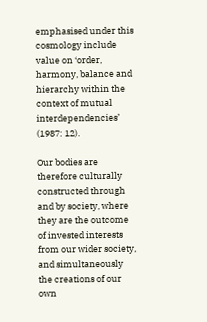emphasised under this cosmology include value on ‘order, harmony, balance and hierarchy within the context of mutual interdependencies’ (1987: 12).

Our bodies are therefore culturally constructed through and by society, where they are the outcome of invested interests from our wider society, and simultaneously the creations of our own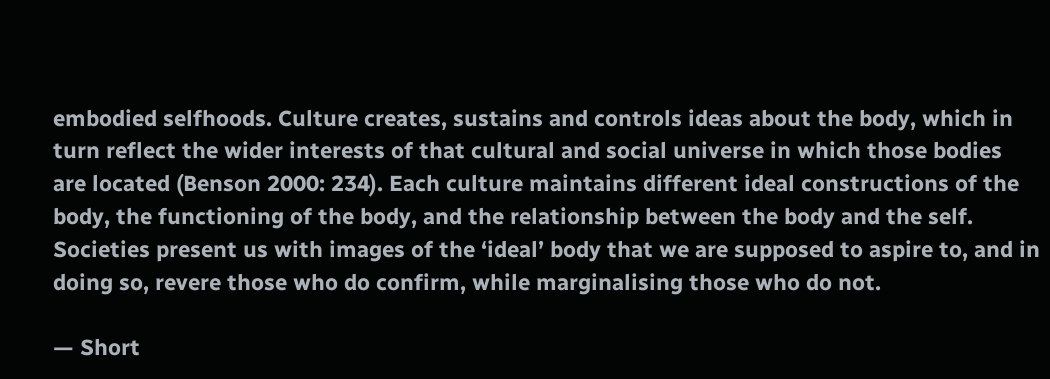embodied selfhoods. Culture creates, sustains and controls ideas about the body, which in turn reflect the wider interests of that cultural and social universe in which those bodies are located (Benson 2000: 234). Each culture maintains different ideal constructions of the body, the functioning of the body, and the relationship between the body and the self. Societies present us with images of the ‘ideal’ body that we are supposed to aspire to, and in doing so, revere those who do confirm, while marginalising those who do not.

— Short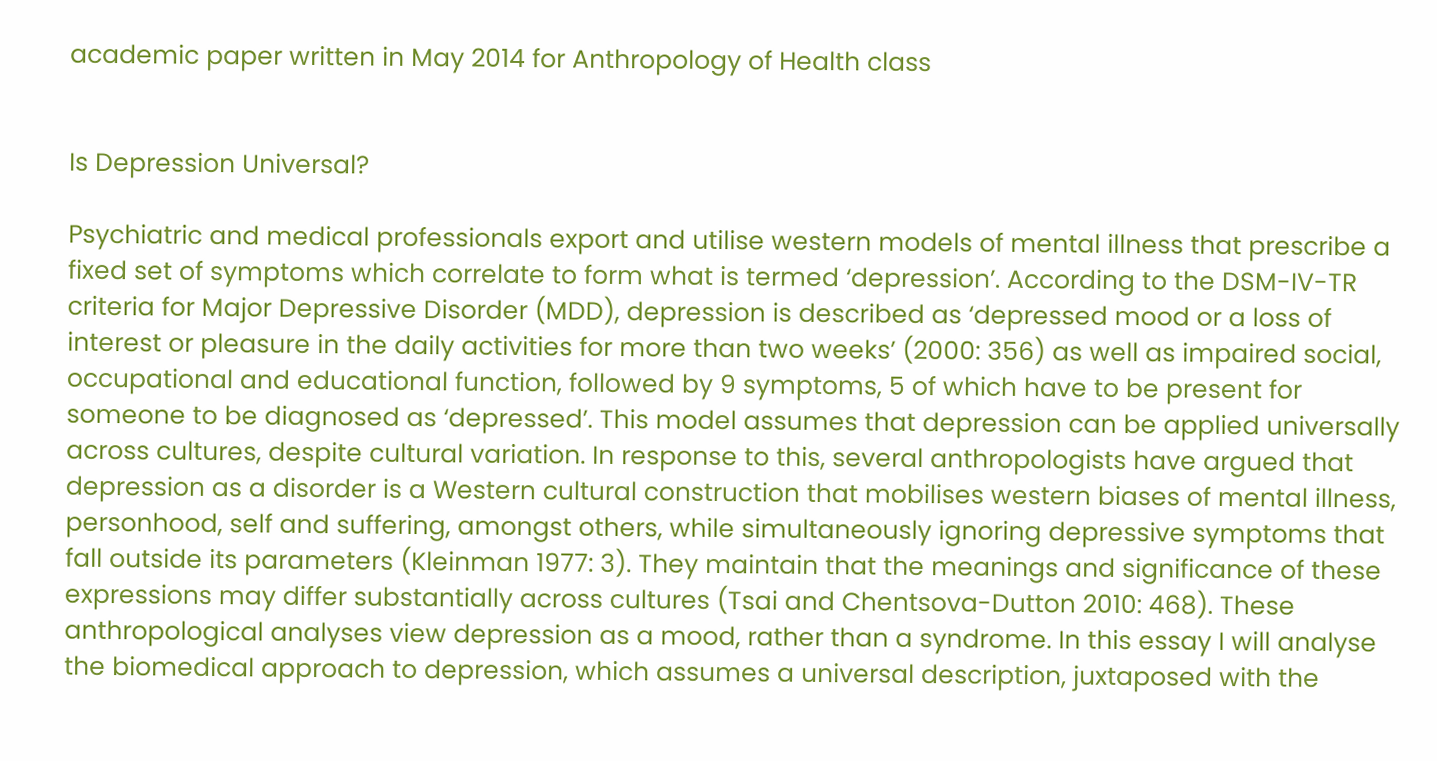academic paper written in May 2014 for Anthropology of Health class


Is Depression Universal?

Psychiatric and medical professionals export and utilise western models of mental illness that prescribe a fixed set of symptoms which correlate to form what is termed ‘depression’. According to the DSM-IV-TR criteria for Major Depressive Disorder (MDD), depression is described as ‘depressed mood or a loss of interest or pleasure in the daily activities for more than two weeks’ (2000: 356) as well as impaired social, occupational and educational function, followed by 9 symptoms, 5 of which have to be present for someone to be diagnosed as ‘depressed’. This model assumes that depression can be applied universally across cultures, despite cultural variation. In response to this, several anthropologists have argued that depression as a disorder is a Western cultural construction that mobilises western biases of mental illness, personhood, self and suffering, amongst others, while simultaneously ignoring depressive symptoms that fall outside its parameters (Kleinman 1977: 3). They maintain that the meanings and significance of these expressions may differ substantially across cultures (Tsai and Chentsova-Dutton 2010: 468). These anthropological analyses view depression as a mood, rather than a syndrome. In this essay I will analyse the biomedical approach to depression, which assumes a universal description, juxtaposed with the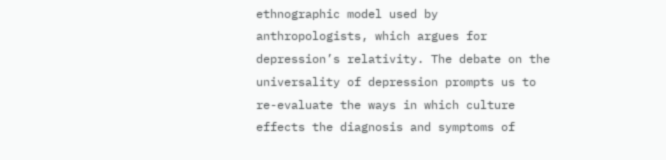ethnographic model used by anthropologists, which argues for depression’s relativity. The debate on the universality of depression prompts us to re-evaluate the ways in which culture effects the diagnosis and symptoms of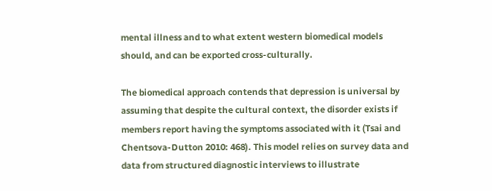mental illness and to what extent western biomedical models should, and can be exported cross-culturally.

The biomedical approach contends that depression is universal by assuming that despite the cultural context, the disorder exists if members report having the symptoms associated with it (Tsai and Chentsova-Dutton 2010: 468). This model relies on survey data and data from structured diagnostic interviews to illustrate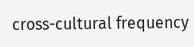cross-cultural frequency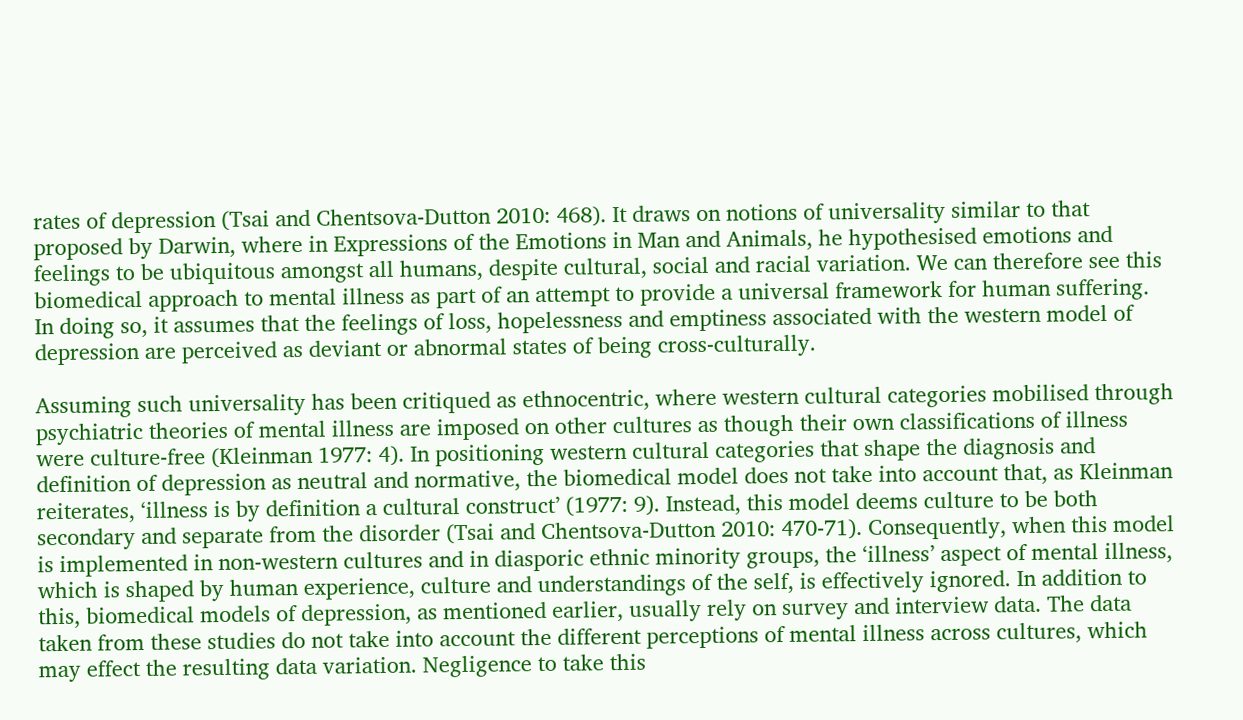rates of depression (Tsai and Chentsova-Dutton 2010: 468). It draws on notions of universality similar to that proposed by Darwin, where in Expressions of the Emotions in Man and Animals, he hypothesised emotions and feelings to be ubiquitous amongst all humans, despite cultural, social and racial variation. We can therefore see this biomedical approach to mental illness as part of an attempt to provide a universal framework for human suffering. In doing so, it assumes that the feelings of loss, hopelessness and emptiness associated with the western model of depression are perceived as deviant or abnormal states of being cross-culturally.

Assuming such universality has been critiqued as ethnocentric, where western cultural categories mobilised through psychiatric theories of mental illness are imposed on other cultures as though their own classifications of illness were culture-free (Kleinman 1977: 4). In positioning western cultural categories that shape the diagnosis and definition of depression as neutral and normative, the biomedical model does not take into account that, as Kleinman reiterates, ‘illness is by definition a cultural construct’ (1977: 9). Instead, this model deems culture to be both secondary and separate from the disorder (Tsai and Chentsova-Dutton 2010: 470-71). Consequently, when this model is implemented in non-western cultures and in diasporic ethnic minority groups, the ‘illness’ aspect of mental illness, which is shaped by human experience, culture and understandings of the self, is effectively ignored. In addition to this, biomedical models of depression, as mentioned earlier, usually rely on survey and interview data. The data taken from these studies do not take into account the different perceptions of mental illness across cultures, which may effect the resulting data variation. Negligence to take this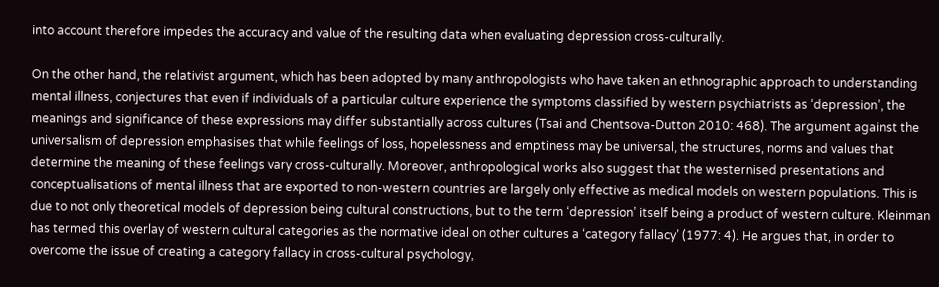into account therefore impedes the accuracy and value of the resulting data when evaluating depression cross-culturally.

On the other hand, the relativist argument, which has been adopted by many anthropologists who have taken an ethnographic approach to understanding mental illness, conjectures that even if individuals of a particular culture experience the symptoms classified by western psychiatrists as ‘depression’, the meanings and significance of these expressions may differ substantially across cultures (Tsai and Chentsova-Dutton 2010: 468). The argument against the universalism of depression emphasises that while feelings of loss, hopelessness and emptiness may be universal, the structures, norms and values that determine the meaning of these feelings vary cross-culturally. Moreover, anthropological works also suggest that the westernised presentations and conceptualisations of mental illness that are exported to non-western countries are largely only effective as medical models on western populations. This is due to not only theoretical models of depression being cultural constructions, but to the term ‘depression’ itself being a product of western culture. Kleinman has termed this overlay of western cultural categories as the normative ideal on other cultures a ‘category fallacy’ (1977: 4). He argues that, in order to overcome the issue of creating a category fallacy in cross-cultural psychology,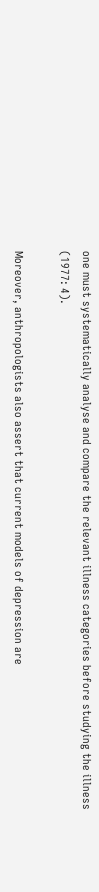one must systematically analyse and compare the relevant illness categories before studying the illness (1977: 4).

Moreover, anthropologists also assert that current models of depression are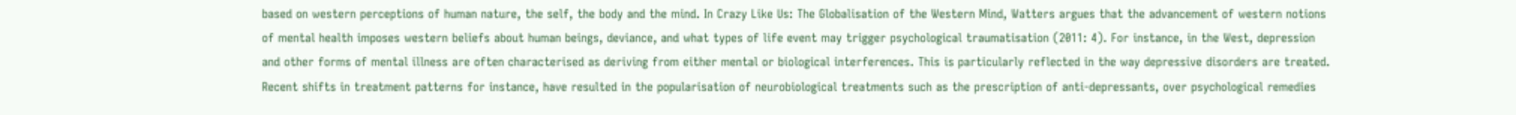based on western perceptions of human nature, the self, the body and the mind. In Crazy Like Us: The Globalisation of the Western Mind, Watters argues that the advancement of western notions of mental health imposes western beliefs about human beings, deviance, and what types of life event may trigger psychological traumatisation (2011: 4). For instance, in the West, depression and other forms of mental illness are often characterised as deriving from either mental or biological interferences. This is particularly reflected in the way depressive disorders are treated. Recent shifts in treatment patterns for instance, have resulted in the popularisation of neurobiological treatments such as the prescription of anti-depressants, over psychological remedies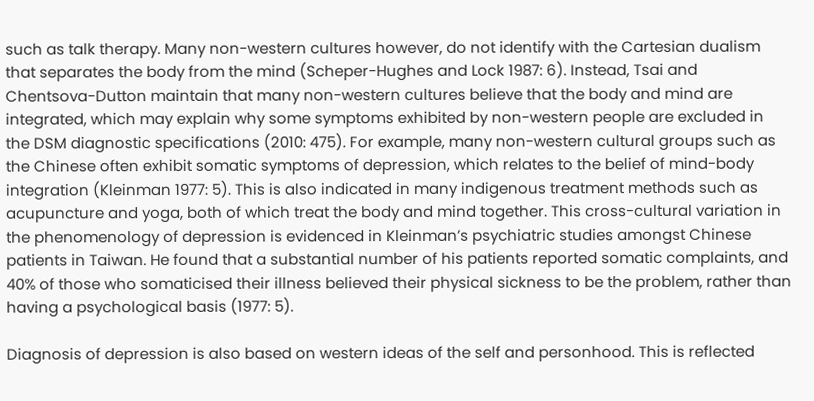such as talk therapy. Many non-western cultures however, do not identify with the Cartesian dualism that separates the body from the mind (Scheper-Hughes and Lock 1987: 6). Instead, Tsai and Chentsova-Dutton maintain that many non-western cultures believe that the body and mind are integrated, which may explain why some symptoms exhibited by non-western people are excluded in the DSM diagnostic specifications (2010: 475). For example, many non-western cultural groups such as the Chinese often exhibit somatic symptoms of depression, which relates to the belief of mind-body integration (Kleinman 1977: 5). This is also indicated in many indigenous treatment methods such as acupuncture and yoga, both of which treat the body and mind together. This cross-cultural variation in the phenomenology of depression is evidenced in Kleinman’s psychiatric studies amongst Chinese patients in Taiwan. He found that a substantial number of his patients reported somatic complaints, and 40% of those who somaticised their illness believed their physical sickness to be the problem, rather than having a psychological basis (1977: 5).

Diagnosis of depression is also based on western ideas of the self and personhood. This is reflected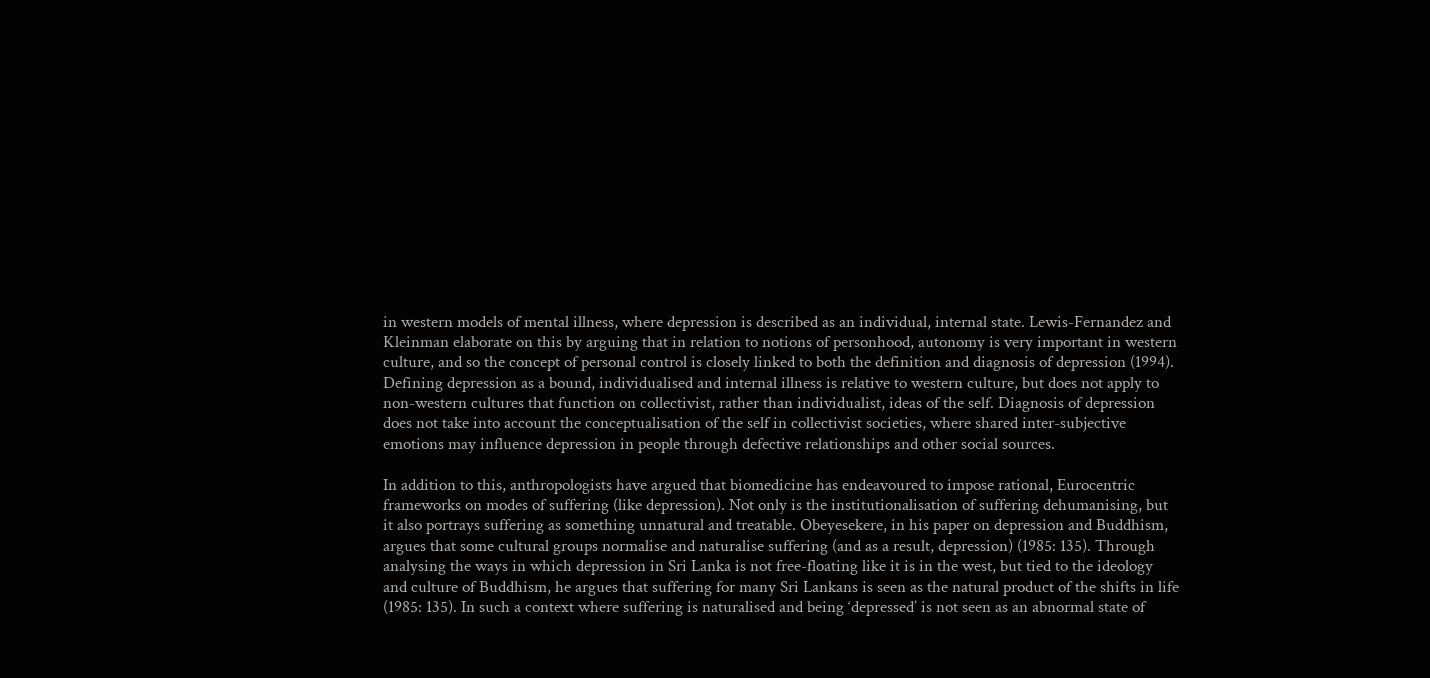in western models of mental illness, where depression is described as an individual, internal state. Lewis-Fernandez and Kleinman elaborate on this by arguing that in relation to notions of personhood, autonomy is very important in western culture, and so the concept of personal control is closely linked to both the definition and diagnosis of depression (1994). Defining depression as a bound, individualised and internal illness is relative to western culture, but does not apply to non-western cultures that function on collectivist, rather than individualist, ideas of the self. Diagnosis of depression does not take into account the conceptualisation of the self in collectivist societies, where shared inter-subjective emotions may influence depression in people through defective relationships and other social sources.

In addition to this, anthropologists have argued that biomedicine has endeavoured to impose rational, Eurocentric frameworks on modes of suffering (like depression). Not only is the institutionalisation of suffering dehumanising, but it also portrays suffering as something unnatural and treatable. Obeyesekere, in his paper on depression and Buddhism, argues that some cultural groups normalise and naturalise suffering (and as a result, depression) (1985: 135). Through analysing the ways in which depression in Sri Lanka is not free-floating like it is in the west, but tied to the ideology and culture of Buddhism, he argues that suffering for many Sri Lankans is seen as the natural product of the shifts in life (1985: 135). In such a context where suffering is naturalised and being ‘depressed’ is not seen as an abnormal state of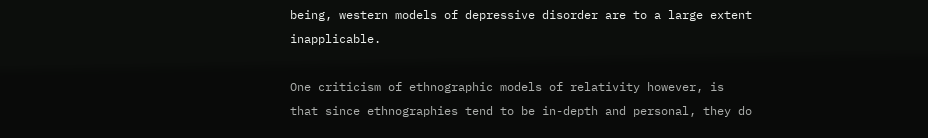being, western models of depressive disorder are to a large extent inapplicable.

One criticism of ethnographic models of relativity however, is that since ethnographies tend to be in-depth and personal, they do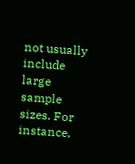not usually include large sample sizes. For instance,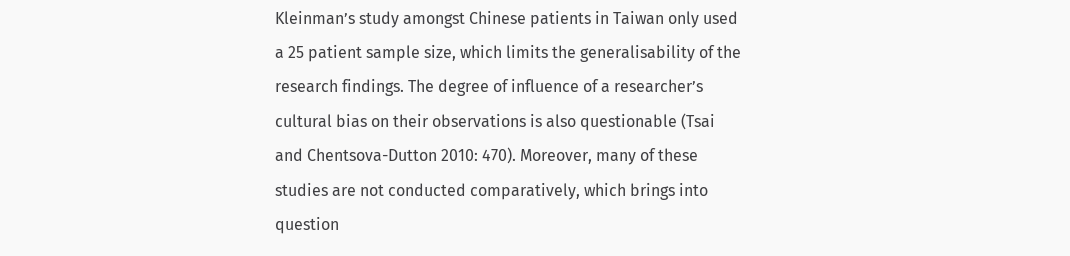Kleinman’s study amongst Chinese patients in Taiwan only used a 25 patient sample size, which limits the generalisability of the research findings. The degree of influence of a researcher’s cultural bias on their observations is also questionable (Tsai and Chentsova-Dutton 2010: 470). Moreover, many of these studies are not conducted comparatively, which brings into question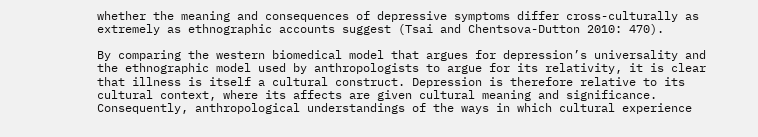whether the meaning and consequences of depressive symptoms differ cross-culturally as extremely as ethnographic accounts suggest (Tsai and Chentsova-Dutton 2010: 470).

By comparing the western biomedical model that argues for depression’s universality and the ethnographic model used by anthropologists to argue for its relativity, it is clear that illness is itself a cultural construct. Depression is therefore relative to its cultural context, where its affects are given cultural meaning and significance. Consequently, anthropological understandings of the ways in which cultural experience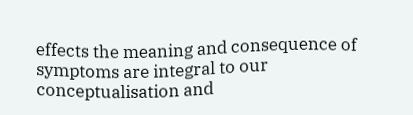effects the meaning and consequence of symptoms are integral to our conceptualisation and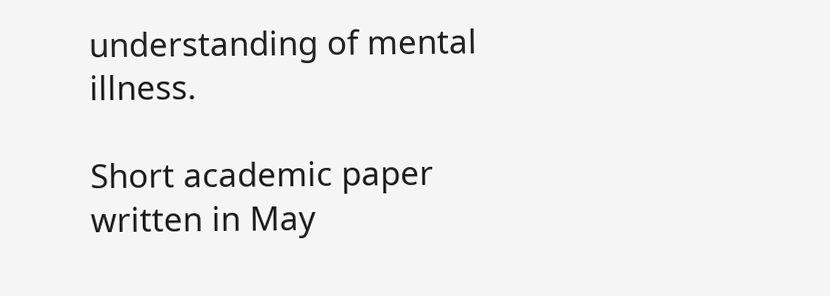understanding of mental illness.

Short academic paper written in May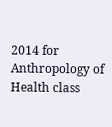2014 for Anthropology of Health class